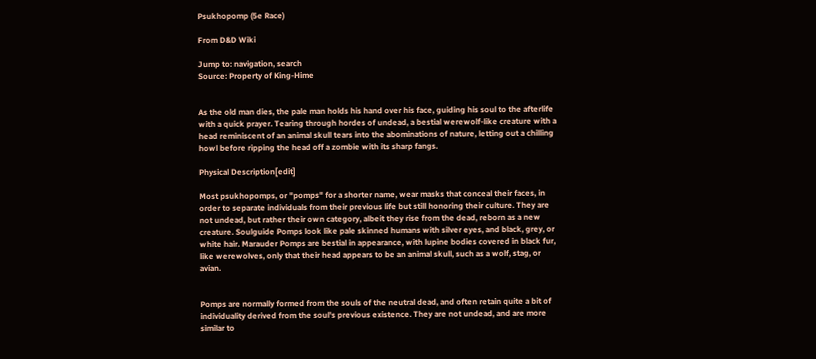Psukhopomp (5e Race)

From D&D Wiki

Jump to: navigation, search
Source: Property of King-Hime


As the old man dies, the pale man holds his hand over his face, guiding his soul to the afterlife with a quick prayer. Tearing through hordes of undead, a bestial werewolf-like creature with a head reminiscent of an animal skull tears into the abominations of nature, letting out a chilling howl before ripping the head off a zombie with its sharp fangs.

Physical Description[edit]

Most psukhopomps, or "pomps" for a shorter name, wear masks that conceal their faces, in order to separate individuals from their previous life but still honoring their culture. They are not undead, but rather their own category, albeit they rise from the dead, reborn as a new creature. Soulguide Pomps look like pale skinned humans with silver eyes, and black, grey, or white hair. Marauder Pomps are bestial in appearance, with lupine bodies covered in black fur, like werewolves, only that their head appears to be an animal skull, such as a wolf, stag, or avian.


Pomps are normally formed from the souls of the neutral dead, and often retain quite a bit of individuality derived from the soul's previous existence. They are not undead, and are more similar to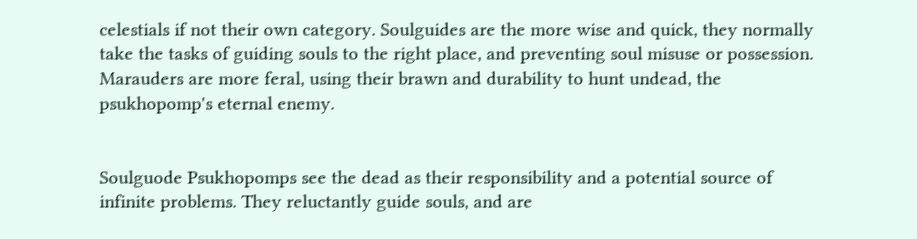celestials if not their own category. Soulguides are the more wise and quick, they normally take the tasks of guiding souls to the right place, and preventing soul misuse or possession. Marauders are more feral, using their brawn and durability to hunt undead, the psukhopomp's eternal enemy.


Soulguode Psukhopomps see the dead as their responsibility and a potential source of infinite problems. They reluctantly guide souls, and are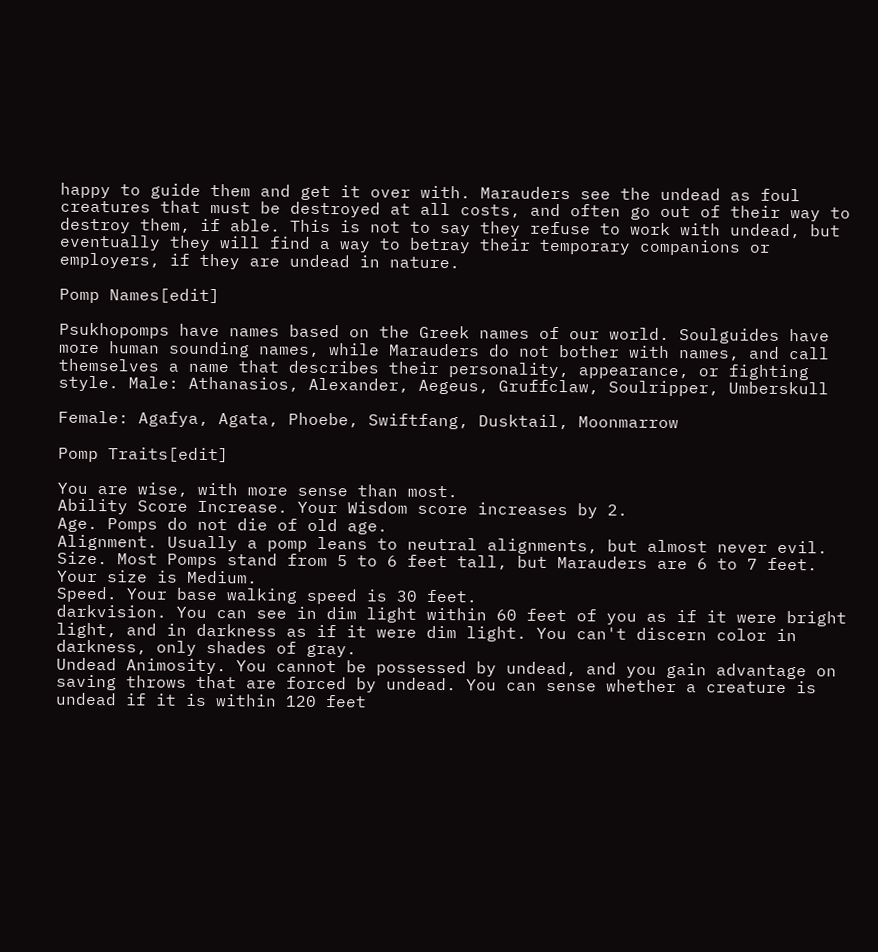happy to guide them and get it over with. Marauders see the undead as foul creatures that must be destroyed at all costs, and often go out of their way to destroy them, if able. This is not to say they refuse to work with undead, but eventually they will find a way to betray their temporary companions or employers, if they are undead in nature.

Pomp Names[edit]

Psukhopomps have names based on the Greek names of our world. Soulguides have more human sounding names, while Marauders do not bother with names, and call themselves a name that describes their personality, appearance, or fighting style. Male: Athanasios, Alexander, Aegeus, Gruffclaw, Soulripper, Umberskull

Female: Agafya, Agata, Phoebe, Swiftfang, Dusktail, Moonmarrow

Pomp Traits[edit]

You are wise, with more sense than most.
Ability Score Increase. Your Wisdom score increases by 2.
Age. Pomps do not die of old age.
Alignment. Usually a pomp leans to neutral alignments, but almost never evil.
Size. Most Pomps stand from 5 to 6 feet tall, but Marauders are 6 to 7 feet. Your size is Medium.
Speed. Your base walking speed is 30 feet.
darkvision. You can see in dim light within 60 feet of you as if it were bright light, and in darkness as if it were dim light. You can't discern color in darkness, only shades of gray.
Undead Animosity. You cannot be possessed by undead, and you gain advantage on saving throws that are forced by undead. You can sense whether a creature is undead if it is within 120 feet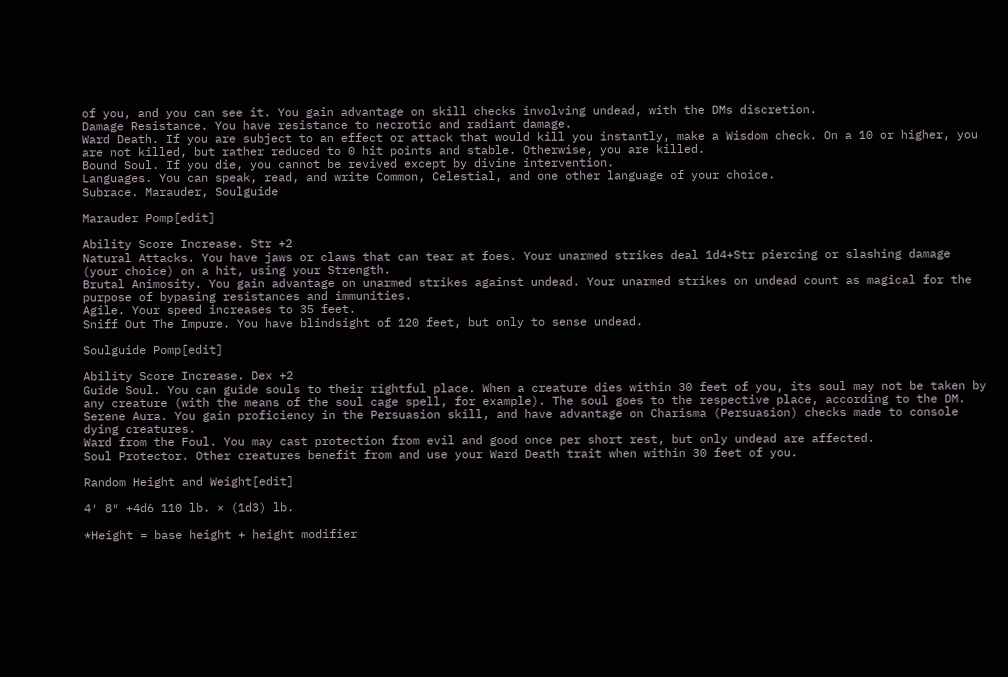of you, and you can see it. You gain advantage on skill checks involving undead, with the DMs discretion.
Damage Resistance. You have resistance to necrotic and radiant damage.
Ward Death. If you are subject to an effect or attack that would kill you instantly, make a Wisdom check. On a 10 or higher, you are not killed, but rather reduced to 0 hit points and stable. Otherwise, you are killed.
Bound Soul. If you die, you cannot be revived except by divine intervention.
Languages. You can speak, read, and write Common, Celestial, and one other language of your choice.
Subrace. Marauder, Soulguide

Marauder Pomp[edit]

Ability Score Increase. Str +2
Natural Attacks. You have jaws or claws that can tear at foes. Your unarmed strikes deal 1d4+Str piercing or slashing damage (your choice) on a hit, using your Strength.
Brutal Animosity. You gain advantage on unarmed strikes against undead. Your unarmed strikes on undead count as magical for the purpose of bypasing resistances and immunities.
Agile. Your speed increases to 35 feet.
Sniff Out The Impure. You have blindsight of 120 feet, but only to sense undead.

Soulguide Pomp[edit]

Ability Score Increase. Dex +2
Guide Soul. You can guide souls to their rightful place. When a creature dies within 30 feet of you, its soul may not be taken by any creature (with the means of the soul cage spell, for example). The soul goes to the respective place, according to the DM.
Serene Aura. You gain proficiency in the Persuasion skill, and have advantage on Charisma (Persuasion) checks made to console dying creatures.
Ward from the Foul. You may cast protection from evil and good once per short rest, but only undead are affected.
Soul Protector. Other creatures benefit from and use your Ward Death trait when within 30 feet of you.

Random Height and Weight[edit]

4′ 8″ +4d6 110 lb. × (1d3) lb.

*Height = base height + height modifier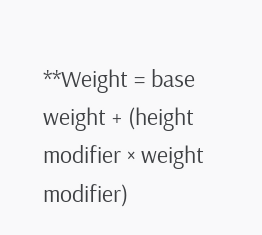**Weight = base weight + (height modifier × weight modifier)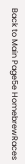Back to Main Page5e HomebrewRaces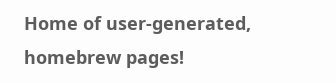Home of user-generated,
homebrew pages!